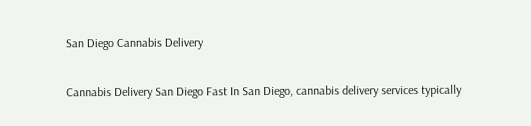San Diego Cannabis Delivery

Cannabis Delivery San Diego Fast In San Diego, cannabis delivery services typically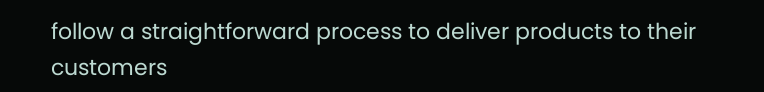follow a straightforward process to deliver products to their customers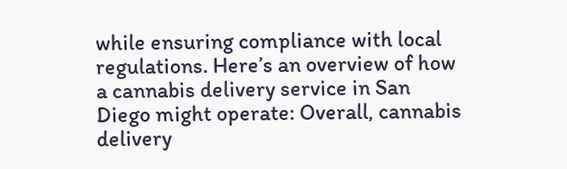while ensuring compliance with local regulations. Here’s an overview of how a cannabis delivery service in San Diego might operate: Overall, cannabis delivery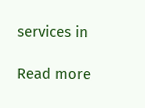services in

Read more